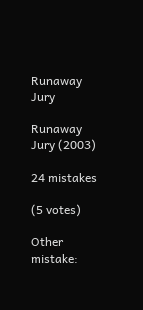Runaway Jury

Runaway Jury (2003)

24 mistakes

(5 votes)

Other mistake: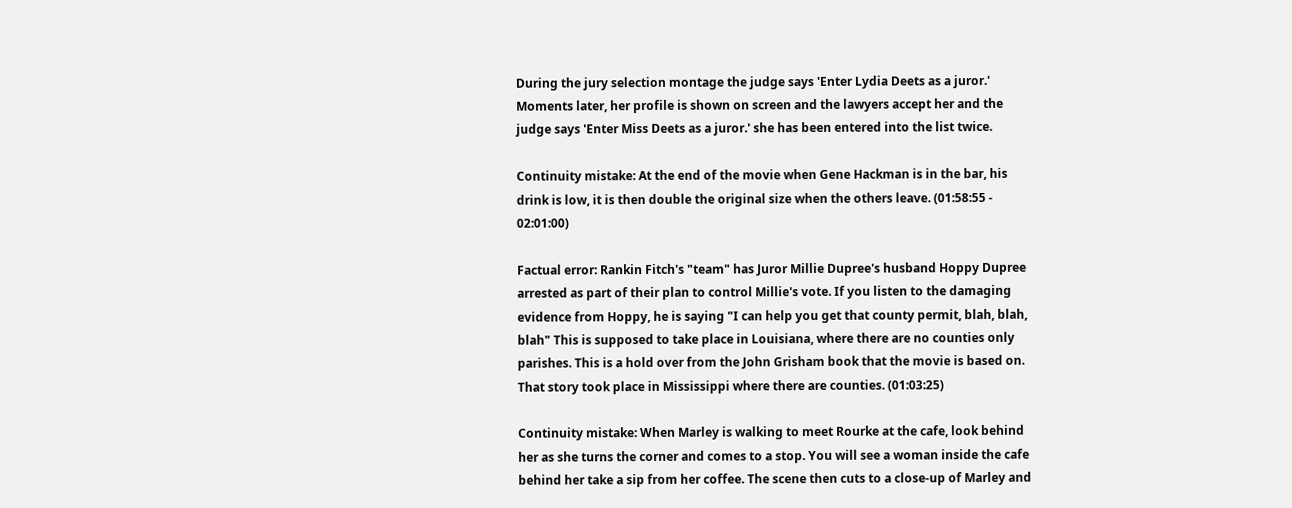During the jury selection montage the judge says 'Enter Lydia Deets as a juror.' Moments later, her profile is shown on screen and the lawyers accept her and the judge says 'Enter Miss Deets as a juror.' she has been entered into the list twice.

Continuity mistake: At the end of the movie when Gene Hackman is in the bar, his drink is low, it is then double the original size when the others leave. (01:58:55 - 02:01:00)

Factual error: Rankin Fitch's "team" has Juror Millie Dupree's husband Hoppy Dupree arrested as part of their plan to control Millie's vote. If you listen to the damaging evidence from Hoppy, he is saying "I can help you get that county permit, blah, blah, blah" This is supposed to take place in Louisiana, where there are no counties only parishes. This is a hold over from the John Grisham book that the movie is based on. That story took place in Mississippi where there are counties. (01:03:25)

Continuity mistake: When Marley is walking to meet Rourke at the cafe, look behind her as she turns the corner and comes to a stop. You will see a woman inside the cafe behind her take a sip from her coffee. The scene then cuts to a close-up of Marley and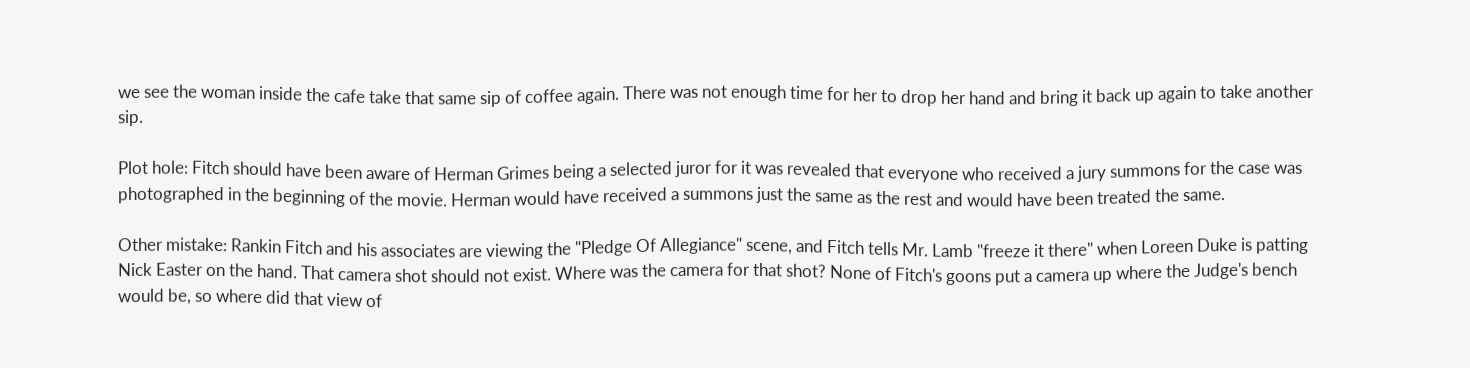we see the woman inside the cafe take that same sip of coffee again. There was not enough time for her to drop her hand and bring it back up again to take another sip.

Plot hole: Fitch should have been aware of Herman Grimes being a selected juror for it was revealed that everyone who received a jury summons for the case was photographed in the beginning of the movie. Herman would have received a summons just the same as the rest and would have been treated the same.

Other mistake: Rankin Fitch and his associates are viewing the "Pledge Of Allegiance" scene, and Fitch tells Mr. Lamb "freeze it there" when Loreen Duke is patting Nick Easter on the hand. That camera shot should not exist. Where was the camera for that shot? None of Fitch's goons put a camera up where the Judge's bench would be, so where did that view of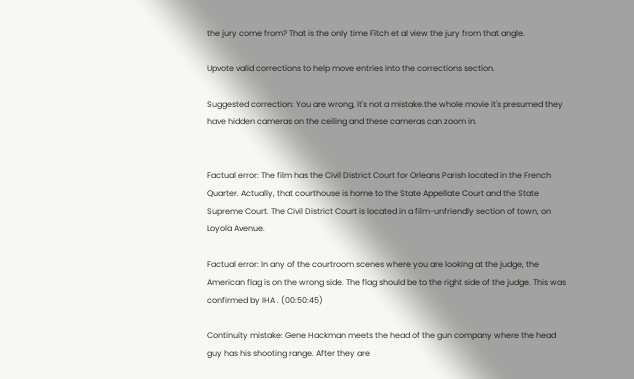the jury come from? That is the only time Fitch et al view the jury from that angle.

Upvote valid corrections to help move entries into the corrections section.

Suggested correction: You are wrong, it's not a mistake.the whole movie it's presumed they have hidden cameras on the ceiling and these cameras can zoom in.


Factual error: The film has the Civil District Court for Orleans Parish located in the French Quarter. Actually, that courthouse is home to the State Appellate Court and the State Supreme Court. The Civil District Court is located in a film-unfriendly section of town, on Loyola Avenue.

Factual error: In any of the courtroom scenes where you are looking at the judge, the American flag is on the wrong side. The flag should be to the right side of the judge. This was confirmed by IHA . (00:50:45)

Continuity mistake: Gene Hackman meets the head of the gun company where the head guy has his shooting range. After they are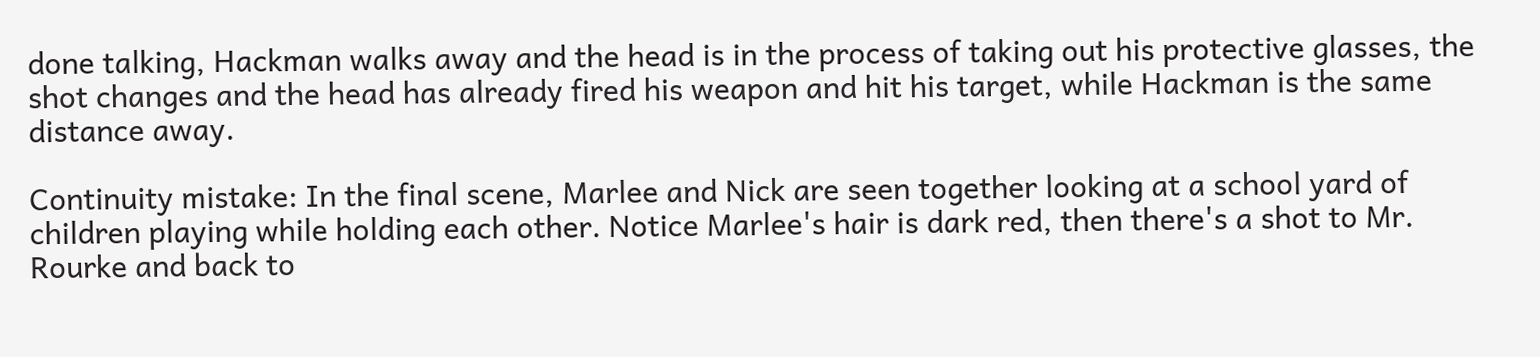done talking, Hackman walks away and the head is in the process of taking out his protective glasses, the shot changes and the head has already fired his weapon and hit his target, while Hackman is the same distance away.

Continuity mistake: In the final scene, Marlee and Nick are seen together looking at a school yard of children playing while holding each other. Notice Marlee's hair is dark red, then there's a shot to Mr. Rourke and back to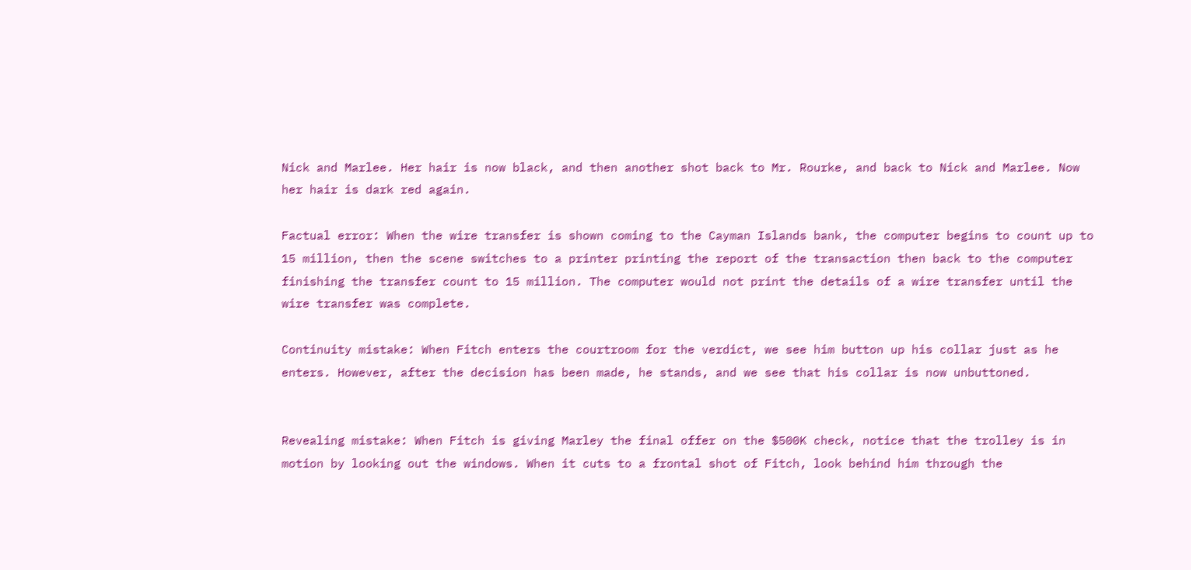Nick and Marlee. Her hair is now black, and then another shot back to Mr. Rourke, and back to Nick and Marlee. Now her hair is dark red again.

Factual error: When the wire transfer is shown coming to the Cayman Islands bank, the computer begins to count up to 15 million, then the scene switches to a printer printing the report of the transaction then back to the computer finishing the transfer count to 15 million. The computer would not print the details of a wire transfer until the wire transfer was complete.

Continuity mistake: When Fitch enters the courtroom for the verdict, we see him button up his collar just as he enters. However, after the decision has been made, he stands, and we see that his collar is now unbuttoned.


Revealing mistake: When Fitch is giving Marley the final offer on the $500K check, notice that the trolley is in motion by looking out the windows. When it cuts to a frontal shot of Fitch, look behind him through the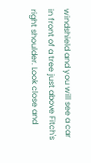windshield and you will see a car in front of a tree just above Fitch's right shoulder. Look close and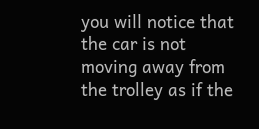you will notice that the car is not moving away from the trolley as if the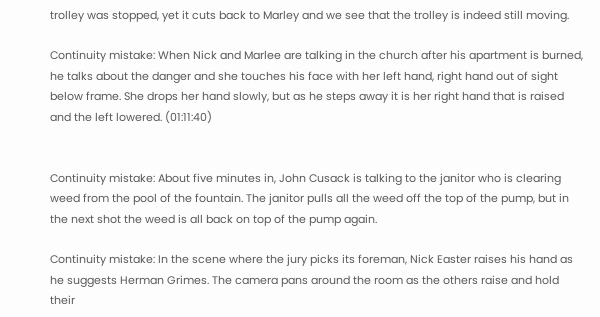trolley was stopped, yet it cuts back to Marley and we see that the trolley is indeed still moving.

Continuity mistake: When Nick and Marlee are talking in the church after his apartment is burned, he talks about the danger and she touches his face with her left hand, right hand out of sight below frame. She drops her hand slowly, but as he steps away it is her right hand that is raised and the left lowered. (01:11:40)


Continuity mistake: About five minutes in, John Cusack is talking to the janitor who is clearing weed from the pool of the fountain. The janitor pulls all the weed off the top of the pump, but in the next shot the weed is all back on top of the pump again.

Continuity mistake: In the scene where the jury picks its foreman, Nick Easter raises his hand as he suggests Herman Grimes. The camera pans around the room as the others raise and hold their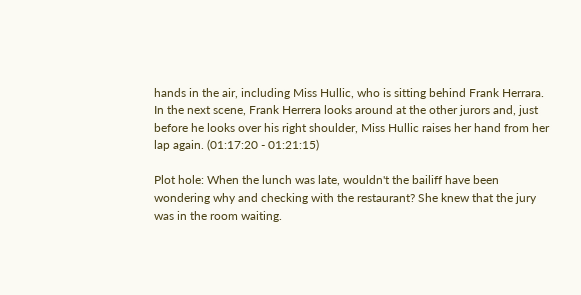hands in the air, including Miss Hullic, who is sitting behind Frank Herrara. In the next scene, Frank Herrera looks around at the other jurors and, just before he looks over his right shoulder, Miss Hullic raises her hand from her lap again. (01:17:20 - 01:21:15)

Plot hole: When the lunch was late, wouldn't the bailiff have been wondering why and checking with the restaurant? She knew that the jury was in the room waiting.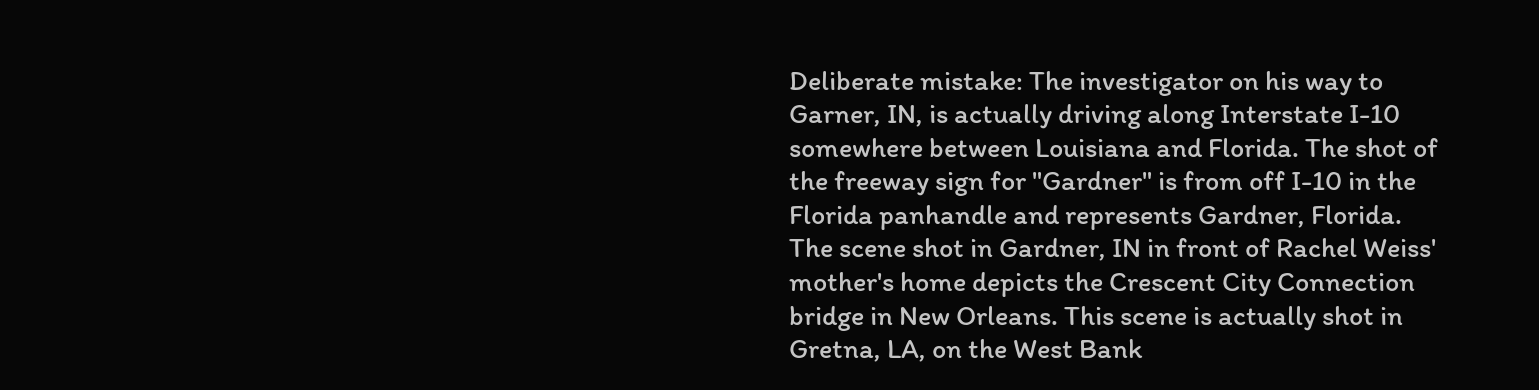Deliberate mistake: The investigator on his way to Garner, IN, is actually driving along Interstate I-10 somewhere between Louisiana and Florida. The shot of the freeway sign for "Gardner" is from off I-10 in the Florida panhandle and represents Gardner, Florida. The scene shot in Gardner, IN in front of Rachel Weiss' mother's home depicts the Crescent City Connection bridge in New Orleans. This scene is actually shot in Gretna, LA, on the West Bank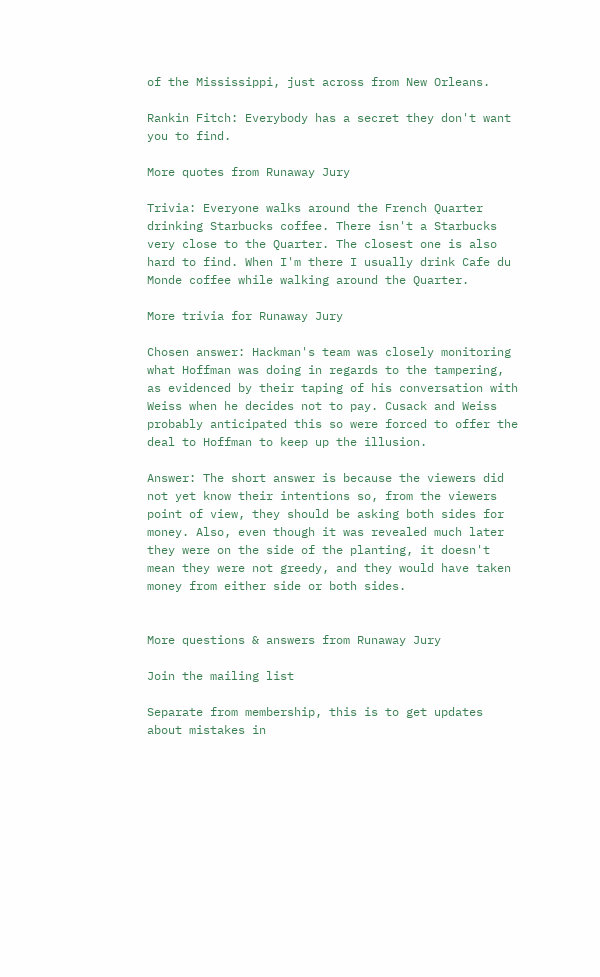of the Mississippi, just across from New Orleans.

Rankin Fitch: Everybody has a secret they don't want you to find.

More quotes from Runaway Jury

Trivia: Everyone walks around the French Quarter drinking Starbucks coffee. There isn't a Starbucks very close to the Quarter. The closest one is also hard to find. When I'm there I usually drink Cafe du Monde coffee while walking around the Quarter.

More trivia for Runaway Jury

Chosen answer: Hackman's team was closely monitoring what Hoffman was doing in regards to the tampering, as evidenced by their taping of his conversation with Weiss when he decides not to pay. Cusack and Weiss probably anticipated this so were forced to offer the deal to Hoffman to keep up the illusion.

Answer: The short answer is because the viewers did not yet know their intentions so, from the viewers point of view, they should be asking both sides for money. Also, even though it was revealed much later they were on the side of the planting, it doesn't mean they were not greedy, and they would have taken money from either side or both sides.


More questions & answers from Runaway Jury

Join the mailing list

Separate from membership, this is to get updates about mistakes in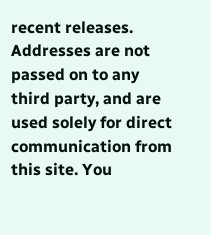recent releases. Addresses are not passed on to any third party, and are used solely for direct communication from this site. You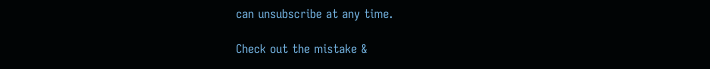can unsubscribe at any time.

Check out the mistake &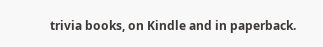trivia books, on Kindle and in paperback.